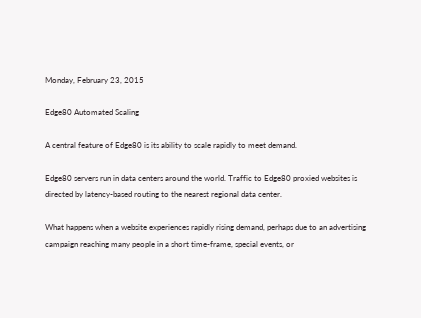Monday, February 23, 2015

Edge80 Automated Scaling

A central feature of Edge80 is its ability to scale rapidly to meet demand.

Edge80 servers run in data centers around the world. Traffic to Edge80 proxied websites is directed by latency-based routing to the nearest regional data center.

What happens when a website experiences rapidly rising demand, perhaps due to an advertising campaign reaching many people in a short time-frame, special events, or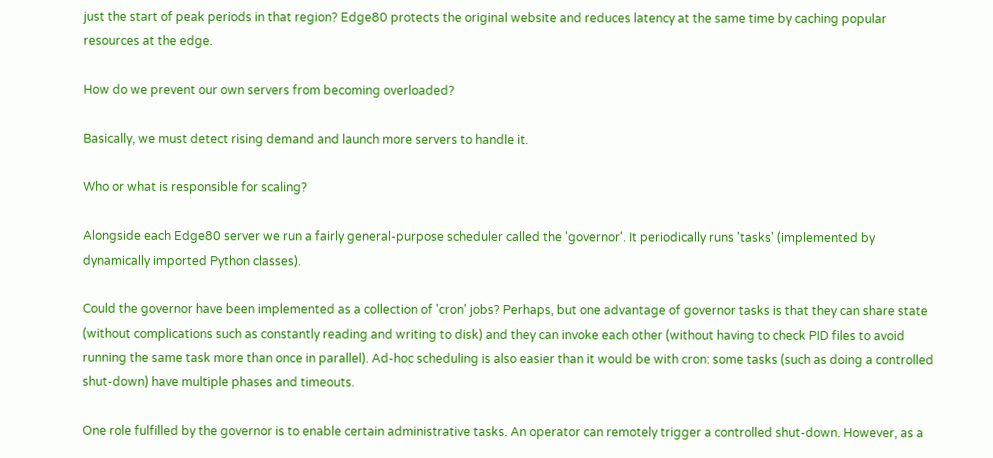just the start of peak periods in that region? Edge80 protects the original website and reduces latency at the same time by caching popular resources at the edge.

How do we prevent our own servers from becoming overloaded?

Basically, we must detect rising demand and launch more servers to handle it.

Who or what is responsible for scaling?

Alongside each Edge80 server we run a fairly general-purpose scheduler called the 'governor'. It periodically runs 'tasks' (implemented by dynamically imported Python classes).

Could the governor have been implemented as a collection of 'cron' jobs? Perhaps, but one advantage of governor tasks is that they can share state (without complications such as constantly reading and writing to disk) and they can invoke each other (without having to check PID files to avoid running the same task more than once in parallel). Ad-hoc scheduling is also easier than it would be with cron: some tasks (such as doing a controlled shut-down) have multiple phases and timeouts.

One role fulfilled by the governor is to enable certain administrative tasks. An operator can remotely trigger a controlled shut-down. However, as a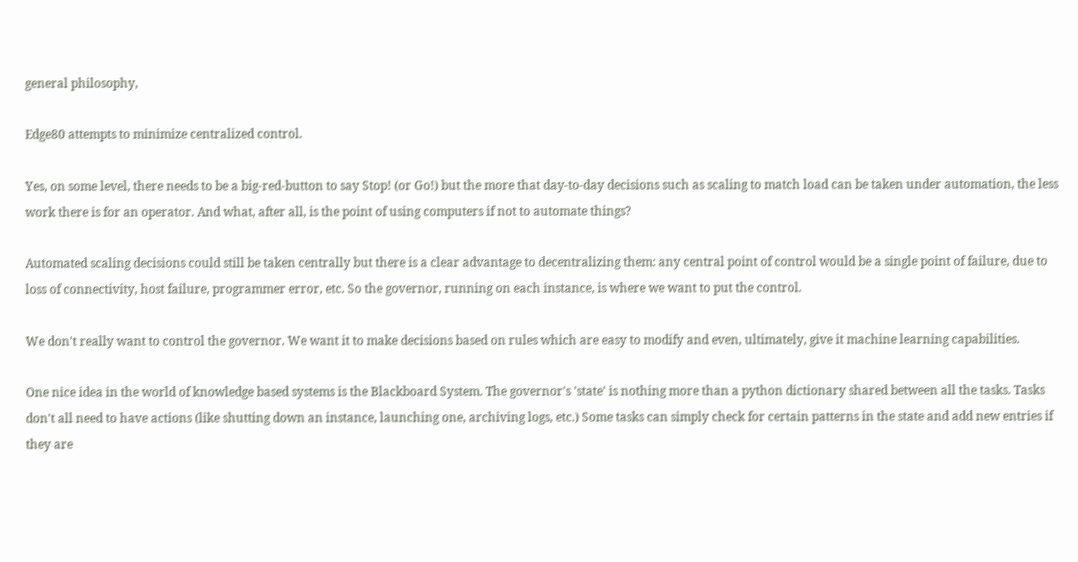general philosophy,

Edge80 attempts to minimize centralized control.

Yes, on some level, there needs to be a big-red-button to say Stop! (or Go!) but the more that day-to-day decisions such as scaling to match load can be taken under automation, the less work there is for an operator. And what, after all, is the point of using computers if not to automate things?

Automated scaling decisions could still be taken centrally but there is a clear advantage to decentralizing them: any central point of control would be a single point of failure, due to loss of connectivity, host failure, programmer error, etc. So the governor, running on each instance, is where we want to put the control.

We don't really want to control the governor. We want it to make decisions based on rules which are easy to modify and even, ultimately, give it machine learning capabilities.

One nice idea in the world of knowledge based systems is the Blackboard System. The governor's 'state' is nothing more than a python dictionary shared between all the tasks. Tasks don't all need to have actions (like shutting down an instance, launching one, archiving logs, etc.) Some tasks can simply check for certain patterns in the state and add new entries if they are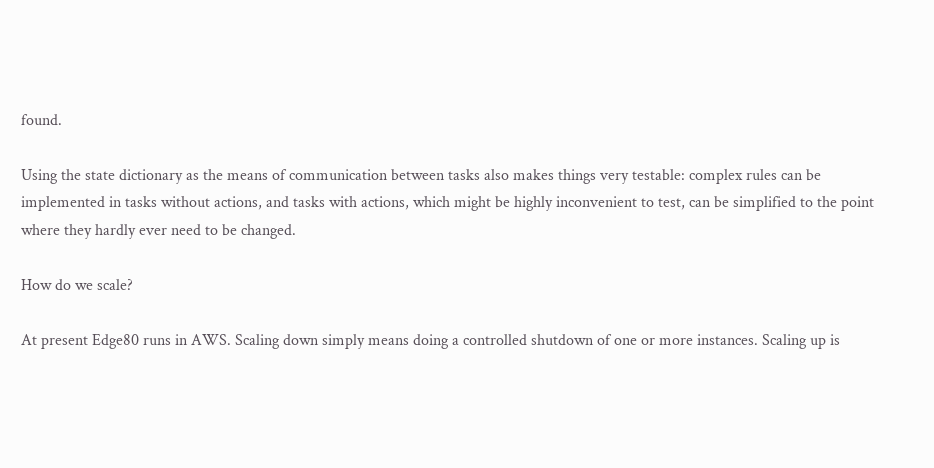found.

Using the state dictionary as the means of communication between tasks also makes things very testable: complex rules can be implemented in tasks without actions, and tasks with actions, which might be highly inconvenient to test, can be simplified to the point where they hardly ever need to be changed.

How do we scale?

At present Edge80 runs in AWS. Scaling down simply means doing a controlled shutdown of one or more instances. Scaling up is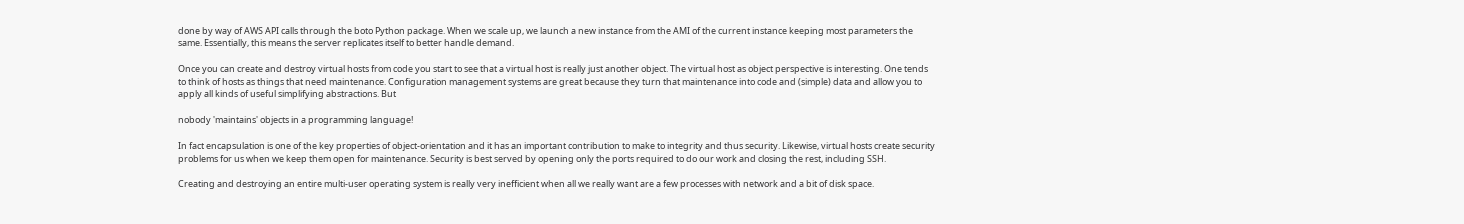done by way of AWS API calls through the boto Python package. When we scale up, we launch a new instance from the AMI of the current instance keeping most parameters the same. Essentially, this means the server replicates itself to better handle demand.

Once you can create and destroy virtual hosts from code you start to see that a virtual host is really just another object. The virtual host as object perspective is interesting. One tends to think of hosts as things that need maintenance. Configuration management systems are great because they turn that maintenance into code and (simple) data and allow you to apply all kinds of useful simplifying abstractions. But

nobody 'maintains' objects in a programming language!

In fact encapsulation is one of the key properties of object-orientation and it has an important contribution to make to integrity and thus security. Likewise, virtual hosts create security problems for us when we keep them open for maintenance. Security is best served by opening only the ports required to do our work and closing the rest, including SSH.

Creating and destroying an entire multi-user operating system is really very inefficient when all we really want are a few processes with network and a bit of disk space.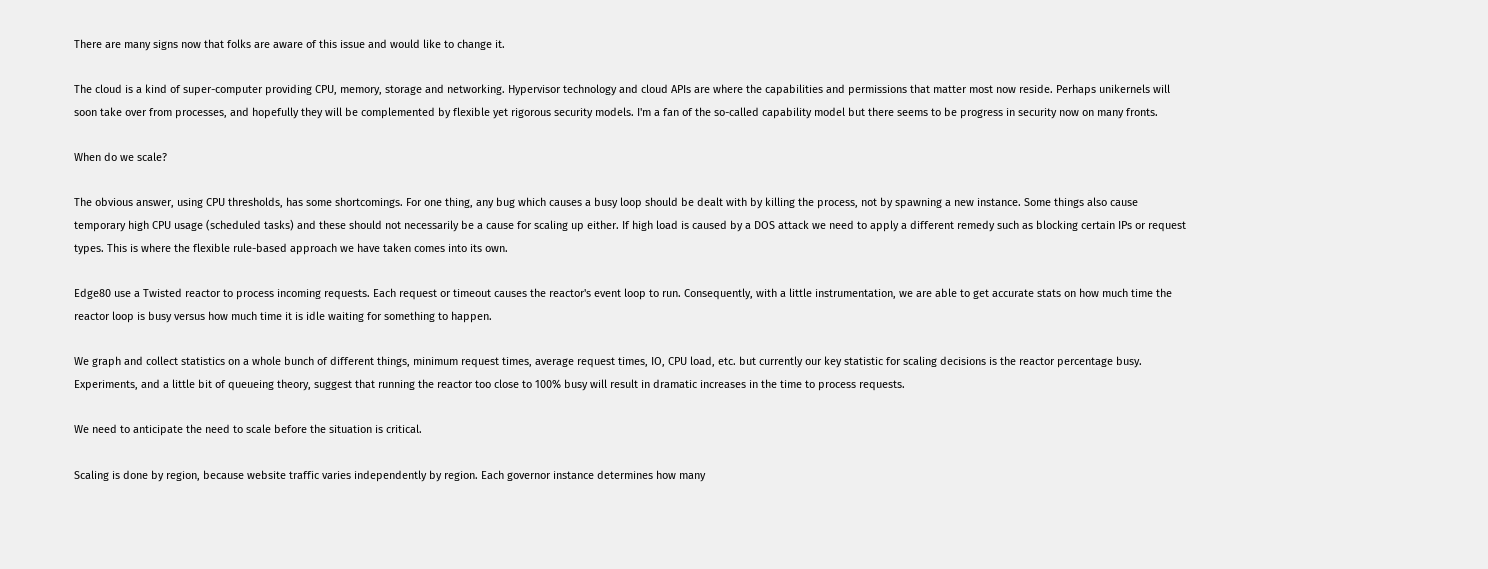There are many signs now that folks are aware of this issue and would like to change it.

The cloud is a kind of super-computer providing CPU, memory, storage and networking. Hypervisor technology and cloud APIs are where the capabilities and permissions that matter most now reside. Perhaps unikernels will soon take over from processes, and hopefully they will be complemented by flexible yet rigorous security models. I'm a fan of the so-called capability model but there seems to be progress in security now on many fronts.

When do we scale?

The obvious answer, using CPU thresholds, has some shortcomings. For one thing, any bug which causes a busy loop should be dealt with by killing the process, not by spawning a new instance. Some things also cause temporary high CPU usage (scheduled tasks) and these should not necessarily be a cause for scaling up either. If high load is caused by a DOS attack we need to apply a different remedy such as blocking certain IPs or request types. This is where the flexible rule-based approach we have taken comes into its own.

Edge80 use a Twisted reactor to process incoming requests. Each request or timeout causes the reactor's event loop to run. Consequently, with a little instrumentation, we are able to get accurate stats on how much time the reactor loop is busy versus how much time it is idle waiting for something to happen.

We graph and collect statistics on a whole bunch of different things, minimum request times, average request times, IO, CPU load, etc. but currently our key statistic for scaling decisions is the reactor percentage busy. Experiments, and a little bit of queueing theory, suggest that running the reactor too close to 100% busy will result in dramatic increases in the time to process requests.

We need to anticipate the need to scale before the situation is critical.

Scaling is done by region, because website traffic varies independently by region. Each governor instance determines how many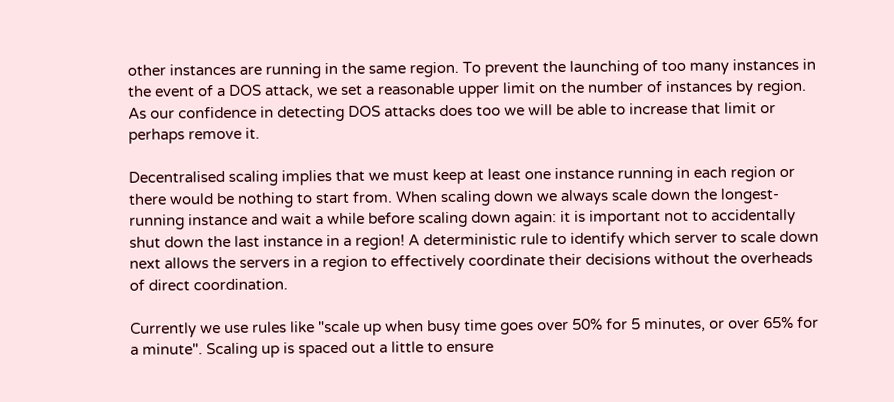other instances are running in the same region. To prevent the launching of too many instances in the event of a DOS attack, we set a reasonable upper limit on the number of instances by region. As our confidence in detecting DOS attacks does too we will be able to increase that limit or perhaps remove it.

Decentralised scaling implies that we must keep at least one instance running in each region or there would be nothing to start from. When scaling down we always scale down the longest-running instance and wait a while before scaling down again: it is important not to accidentally shut down the last instance in a region! A deterministic rule to identify which server to scale down next allows the servers in a region to effectively coordinate their decisions without the overheads of direct coordination.

Currently we use rules like "scale up when busy time goes over 50% for 5 minutes, or over 65% for a minute". Scaling up is spaced out a little to ensure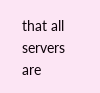that all servers are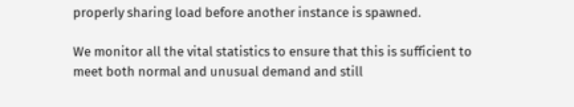properly sharing load before another instance is spawned.

We monitor all the vital statistics to ensure that this is sufficient to meet both normal and unusual demand and still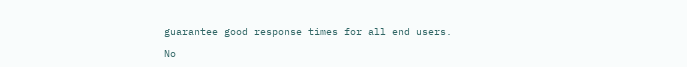guarantee good response times for all end users.

No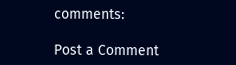comments:

Post a Comment